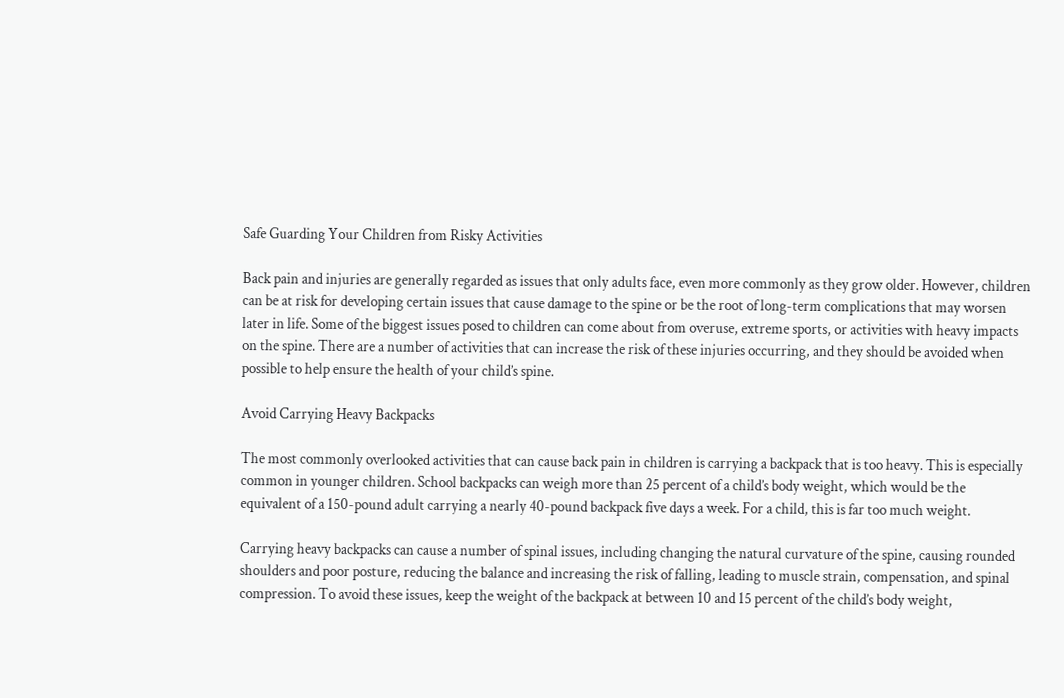Safe Guarding Your Children from Risky Activities

Back pain and injuries are generally regarded as issues that only adults face, even more commonly as they grow older. However, children can be at risk for developing certain issues that cause damage to the spine or be the root of long-term complications that may worsen later in life. Some of the biggest issues posed to children can come about from overuse, extreme sports, or activities with heavy impacts on the spine. There are a number of activities that can increase the risk of these injuries occurring, and they should be avoided when possible to help ensure the health of your child’s spine.

Avoid Carrying Heavy Backpacks

The most commonly overlooked activities that can cause back pain in children is carrying a backpack that is too heavy. This is especially common in younger children. School backpacks can weigh more than 25 percent of a child’s body weight, which would be the equivalent of a 150-pound adult carrying a nearly 40-pound backpack five days a week. For a child, this is far too much weight.

Carrying heavy backpacks can cause a number of spinal issues, including changing the natural curvature of the spine, causing rounded shoulders and poor posture, reducing the balance and increasing the risk of falling, leading to muscle strain, compensation, and spinal compression. To avoid these issues, keep the weight of the backpack at between 10 and 15 percent of the child’s body weight,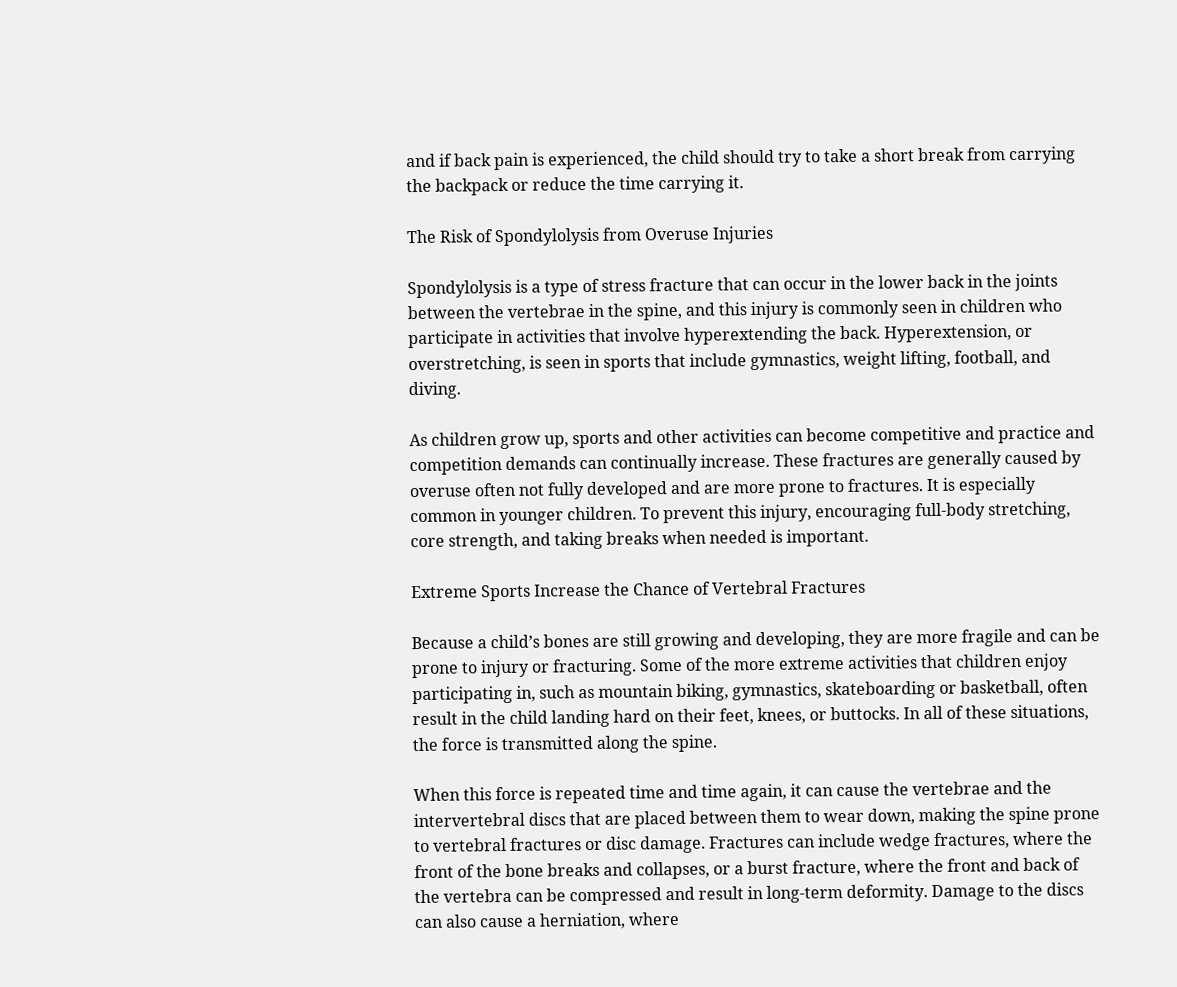and if back pain is experienced, the child should try to take a short break from carrying the backpack or reduce the time carrying it.

The Risk of Spondylolysis from Overuse Injuries

Spondylolysis is a type of stress fracture that can occur in the lower back in the joints between the vertebrae in the spine, and this injury is commonly seen in children who participate in activities that involve hyperextending the back. Hyperextension, or overstretching, is seen in sports that include gymnastics, weight lifting, football, and diving.

As children grow up, sports and other activities can become competitive and practice and competition demands can continually increase. These fractures are generally caused by overuse often not fully developed and are more prone to fractures. It is especially common in younger children. To prevent this injury, encouraging full-body stretching, core strength, and taking breaks when needed is important.

Extreme Sports Increase the Chance of Vertebral Fractures

Because a child’s bones are still growing and developing, they are more fragile and can be prone to injury or fracturing. Some of the more extreme activities that children enjoy participating in, such as mountain biking, gymnastics, skateboarding or basketball, often result in the child landing hard on their feet, knees, or buttocks. In all of these situations, the force is transmitted along the spine.

When this force is repeated time and time again, it can cause the vertebrae and the intervertebral discs that are placed between them to wear down, making the spine prone to vertebral fractures or disc damage. Fractures can include wedge fractures, where the front of the bone breaks and collapses, or a burst fracture, where the front and back of the vertebra can be compressed and result in long-term deformity. Damage to the discs can also cause a herniation, where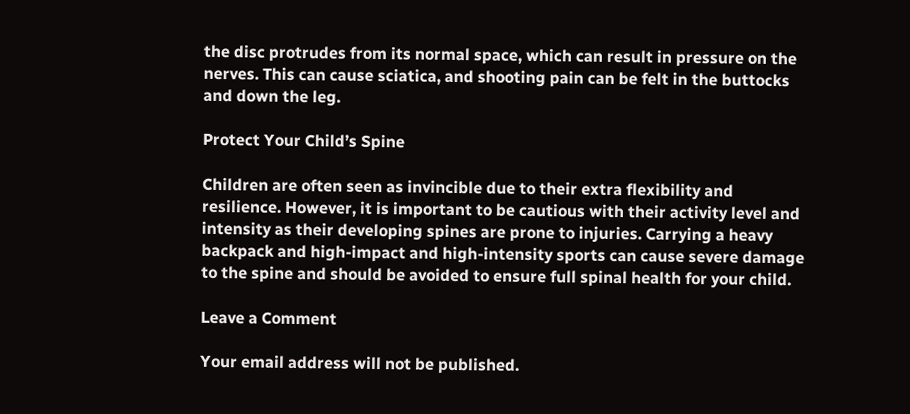the disc protrudes from its normal space, which can result in pressure on the nerves. This can cause sciatica, and shooting pain can be felt in the buttocks and down the leg.

Protect Your Child’s Spine

Children are often seen as invincible due to their extra flexibility and resilience. However, it is important to be cautious with their activity level and intensity as their developing spines are prone to injuries. Carrying a heavy backpack and high-impact and high-intensity sports can cause severe damage to the spine and should be avoided to ensure full spinal health for your child.

Leave a Comment

Your email address will not be published.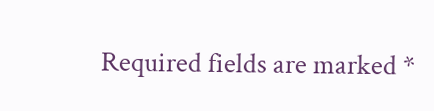Required fields are marked *